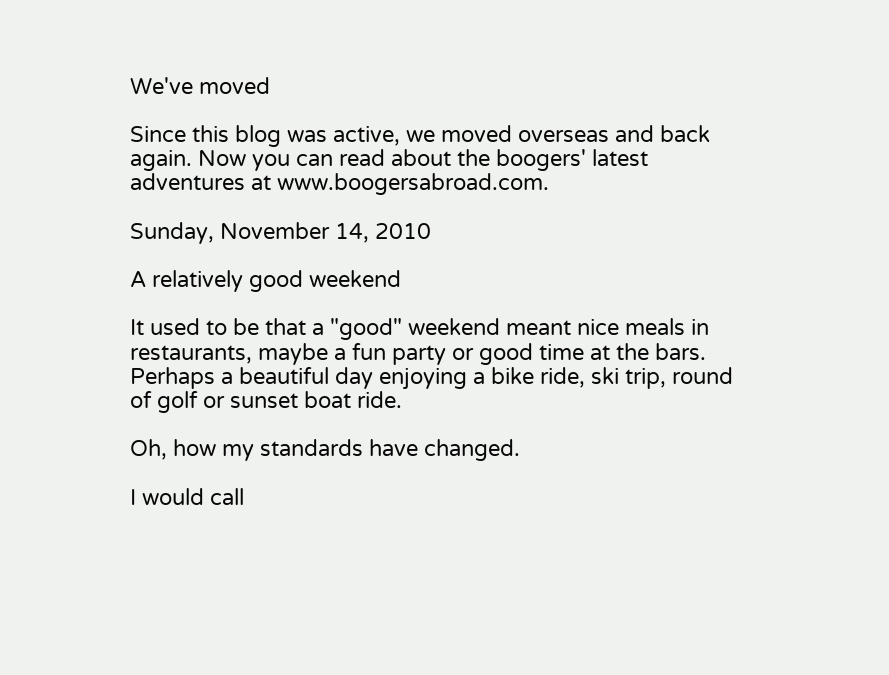We've moved

Since this blog was active, we moved overseas and back again. Now you can read about the boogers' latest adventures at www.boogersabroad.com.

Sunday, November 14, 2010

A relatively good weekend

It used to be that a "good" weekend meant nice meals in restaurants, maybe a fun party or good time at the bars. Perhaps a beautiful day enjoying a bike ride, ski trip, round of golf or sunset boat ride.

Oh, how my standards have changed.

I would call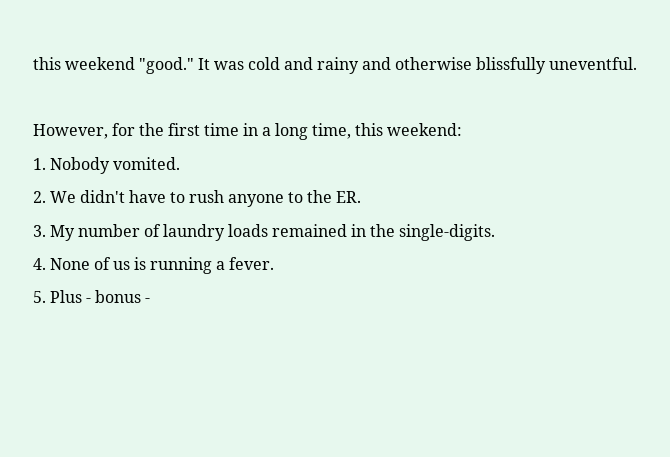this weekend "good." It was cold and rainy and otherwise blissfully uneventful.

However, for the first time in a long time, this weekend:
1. Nobody vomited.
2. We didn't have to rush anyone to the ER.
3. My number of laundry loads remained in the single-digits.
4. None of us is running a fever.
5. Plus - bonus -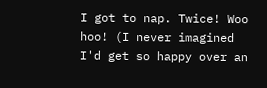I got to nap. Twice! Woo hoo! (I never imagined I'd get so happy over an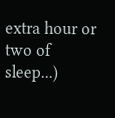extra hour or two of sleep...)